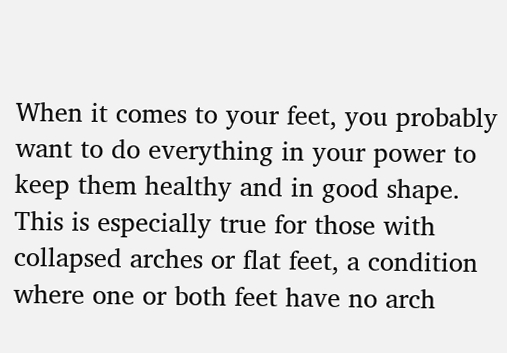When it comes to your feet, you probably want to do everything in your power to keep them healthy and in good shape. This is especially true for those with collapsed arches or flat feet, a condition where one or both feet have no arch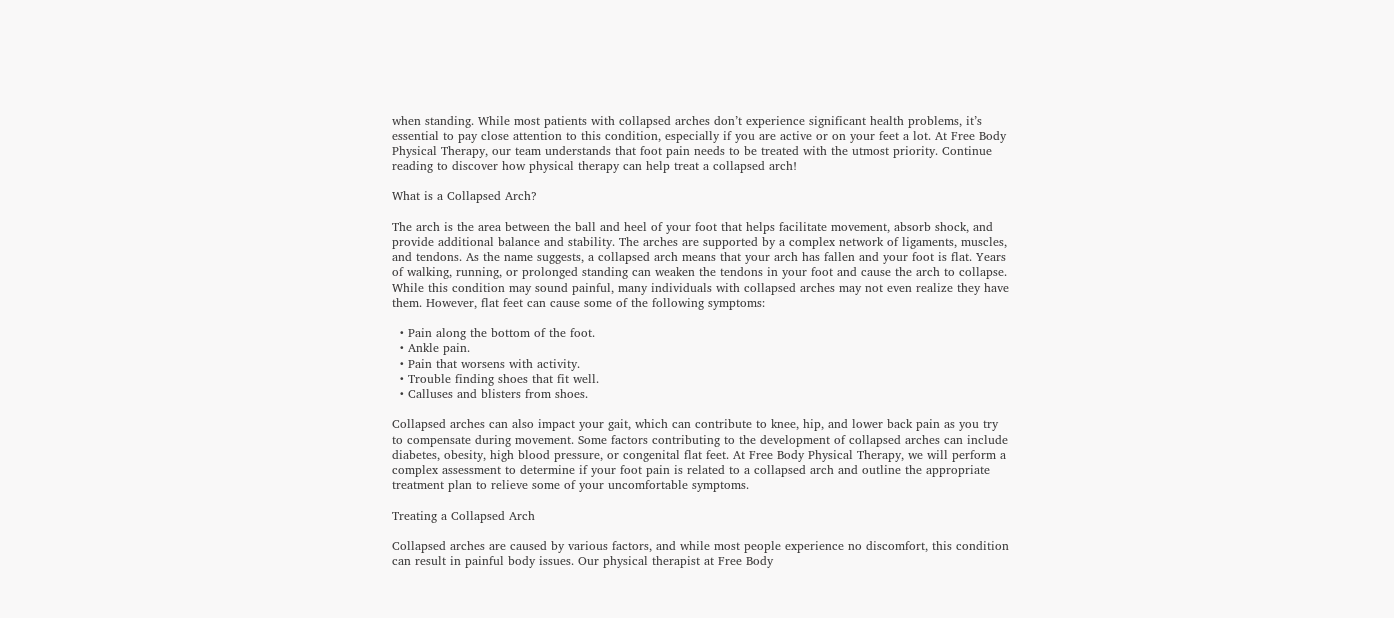when standing. While most patients with collapsed arches don’t experience significant health problems, it’s essential to pay close attention to this condition, especially if you are active or on your feet a lot. At Free Body Physical Therapy, our team understands that foot pain needs to be treated with the utmost priority. Continue reading to discover how physical therapy can help treat a collapsed arch!

What is a Collapsed Arch?

The arch is the area between the ball and heel of your foot that helps facilitate movement, absorb shock, and provide additional balance and stability. The arches are supported by a complex network of ligaments, muscles, and tendons. As the name suggests, a collapsed arch means that your arch has fallen and your foot is flat. Years of walking, running, or prolonged standing can weaken the tendons in your foot and cause the arch to collapse. While this condition may sound painful, many individuals with collapsed arches may not even realize they have them. However, flat feet can cause some of the following symptoms:

  • Pain along the bottom of the foot.
  • Ankle pain.
  • Pain that worsens with activity.
  • Trouble finding shoes that fit well.
  • Calluses and blisters from shoes.

Collapsed arches can also impact your gait, which can contribute to knee, hip, and lower back pain as you try to compensate during movement. Some factors contributing to the development of collapsed arches can include diabetes, obesity, high blood pressure, or congenital flat feet. At Free Body Physical Therapy, we will perform a complex assessment to determine if your foot pain is related to a collapsed arch and outline the appropriate treatment plan to relieve some of your uncomfortable symptoms.

Treating a Collapsed Arch

Collapsed arches are caused by various factors, and while most people experience no discomfort, this condition can result in painful body issues. Our physical therapist at Free Body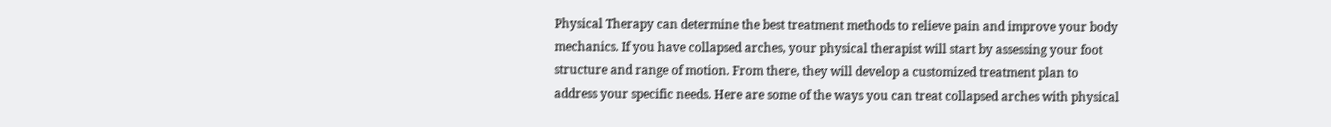Physical Therapy can determine the best treatment methods to relieve pain and improve your body mechanics. If you have collapsed arches, your physical therapist will start by assessing your foot structure and range of motion. From there, they will develop a customized treatment plan to address your specific needs. Here are some of the ways you can treat collapsed arches with physical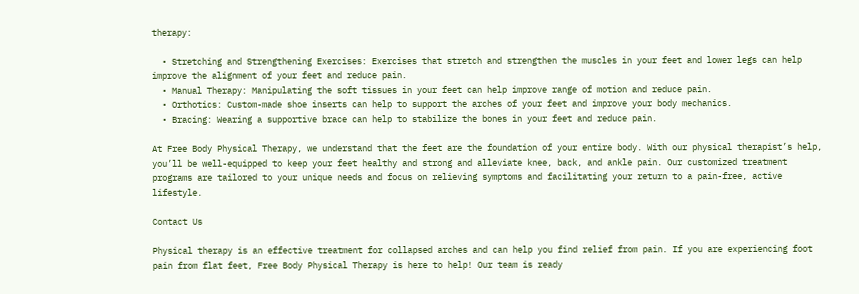therapy:

  • Stretching and Strengthening Exercises: Exercises that stretch and strengthen the muscles in your feet and lower legs can help improve the alignment of your feet and reduce pain.
  • Manual Therapy: Manipulating the soft tissues in your feet can help improve range of motion and reduce pain.
  • Orthotics: Custom-made shoe inserts can help to support the arches of your feet and improve your body mechanics.
  • Bracing: Wearing a supportive brace can help to stabilize the bones in your feet and reduce pain.

At Free Body Physical Therapy, we understand that the feet are the foundation of your entire body. With our physical therapist’s help, you’ll be well-equipped to keep your feet healthy and strong and alleviate knee, back, and ankle pain. Our customized treatment programs are tailored to your unique needs and focus on relieving symptoms and facilitating your return to a pain-free, active lifestyle.

Contact Us

Physical therapy is an effective treatment for collapsed arches and can help you find relief from pain. If you are experiencing foot pain from flat feet, Free Body Physical Therapy is here to help! Our team is ready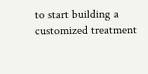to start building a customized treatment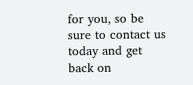for you, so be sure to contact us today and get back on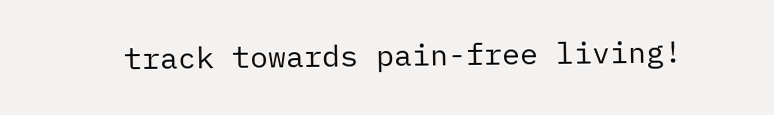track towards pain-free living!